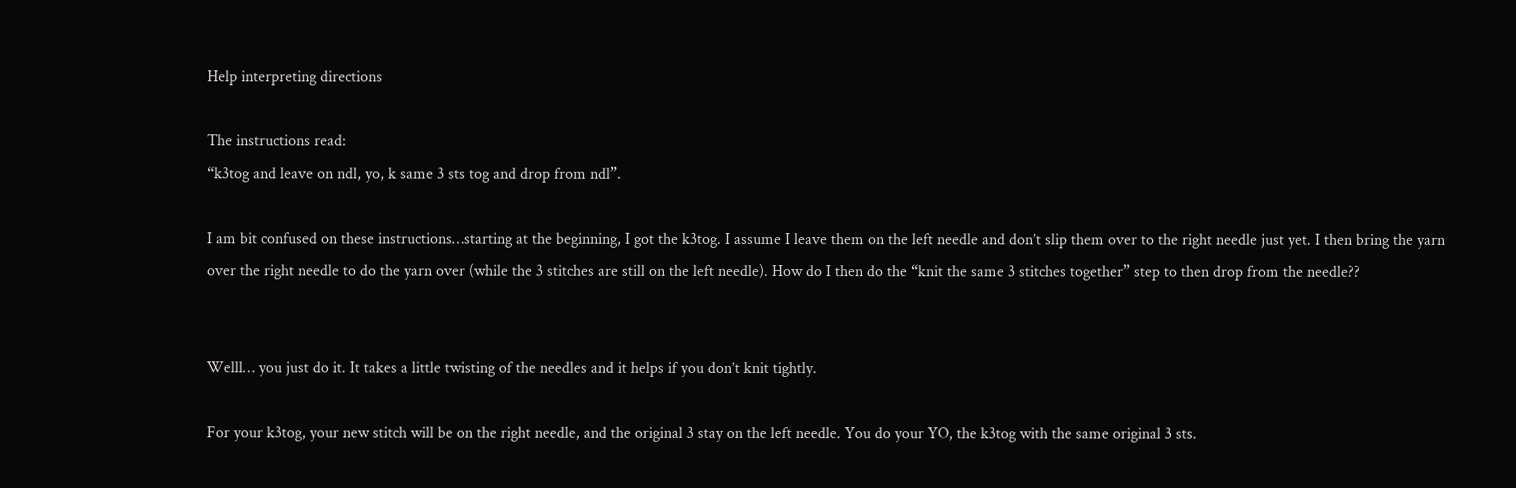Help interpreting directions

The instructions read:
“k3tog and leave on ndl, yo, k same 3 sts tog and drop from ndl”.

I am bit confused on these instructions…starting at the beginning, I got the k3tog. I assume I leave them on the left needle and don’t slip them over to the right needle just yet. I then bring the yarn over the right needle to do the yarn over (while the 3 stitches are still on the left needle). How do I then do the “knit the same 3 stitches together” step to then drop from the needle??


Welll… you just do it. It takes a little twisting of the needles and it helps if you don’t knit tightly.

For your k3tog, your new stitch will be on the right needle, and the original 3 stay on the left needle. You do your YO, the k3tog with the same original 3 sts.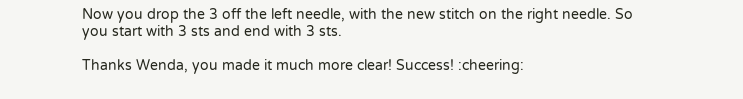Now you drop the 3 off the left needle, with the new stitch on the right needle. So you start with 3 sts and end with 3 sts.

Thanks Wenda, you made it much more clear! Success! :cheering: